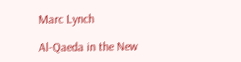Marc Lynch

Al-Qaeda in the New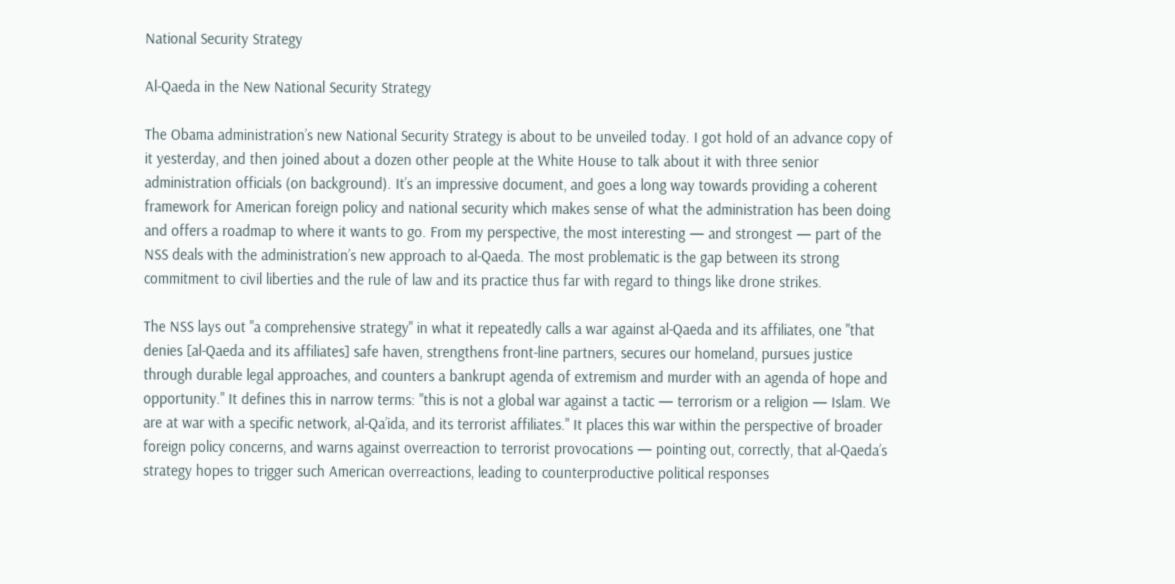National Security Strategy

Al-Qaeda in the New National Security Strategy

The Obama administration’s new National Security Strategy is about to be unveiled today. I got hold of an advance copy of it yesterday, and then joined about a dozen other people at the White House to talk about it with three senior administration officials (on background). It’s an impressive document, and goes a long way towards providing a coherent framework for American foreign policy and national security which makes sense of what the administration has been doing and offers a roadmap to where it wants to go. From my perspective, the most interesting — and strongest — part of the NSS deals with the administration’s new approach to al-Qaeda. The most problematic is the gap between its strong commitment to civil liberties and the rule of law and its practice thus far with regard to things like drone strikes.

The NSS lays out "a comprehensive strategy" in what it repeatedly calls a war against al-Qaeda and its affiliates, one "that denies [al-Qaeda and its affiliates] safe haven, strengthens front-line partners, secures our homeland, pursues justice through durable legal approaches, and counters a bankrupt agenda of extremism and murder with an agenda of hope and opportunity." It defines this in narrow terms: "this is not a global war against a tactic — terrorism or a religion — Islam. We are at war with a specific network, al-Qa’ida, and its terrorist affiliates." It places this war within the perspective of broader foreign policy concerns, and warns against overreaction to terrorist provocations — pointing out, correctly, that al-Qaeda’s strategy hopes to trigger such American overreactions, leading to counterproductive political responses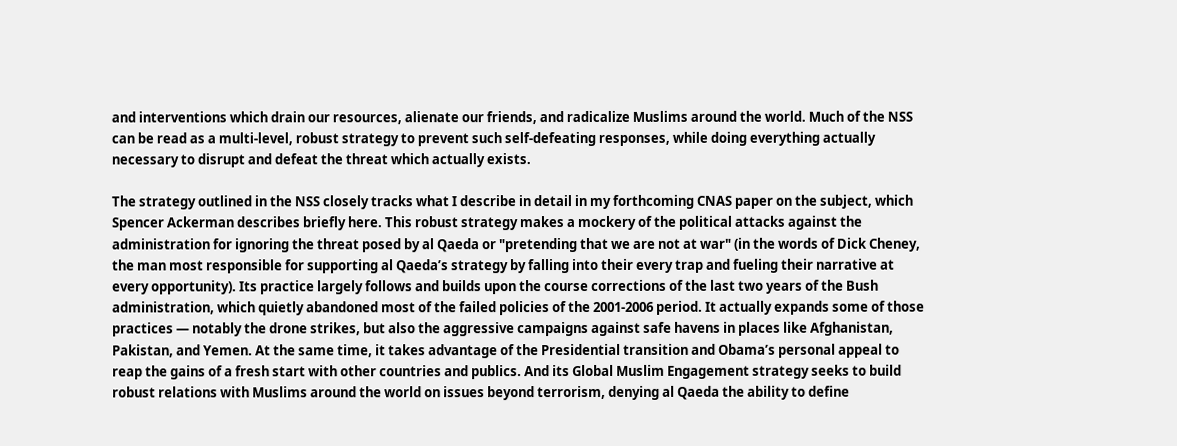and interventions which drain our resources, alienate our friends, and radicalize Muslims around the world. Much of the NSS can be read as a multi-level, robust strategy to prevent such self-defeating responses, while doing everything actually necessary to disrupt and defeat the threat which actually exists.

The strategy outlined in the NSS closely tracks what I describe in detail in my forthcoming CNAS paper on the subject, which Spencer Ackerman describes briefly here. This robust strategy makes a mockery of the political attacks against the administration for ignoring the threat posed by al Qaeda or "pretending that we are not at war" (in the words of Dick Cheney, the man most responsible for supporting al Qaeda’s strategy by falling into their every trap and fueling their narrative at every opportunity). Its practice largely follows and builds upon the course corrections of the last two years of the Bush administration, which quietly abandoned most of the failed policies of the 2001-2006 period. It actually expands some of those practices — notably the drone strikes, but also the aggressive campaigns against safe havens in places like Afghanistan, Pakistan, and Yemen. At the same time, it takes advantage of the Presidential transition and Obama’s personal appeal to reap the gains of a fresh start with other countries and publics. And its Global Muslim Engagement strategy seeks to build robust relations with Muslims around the world on issues beyond terrorism, denying al Qaeda the ability to define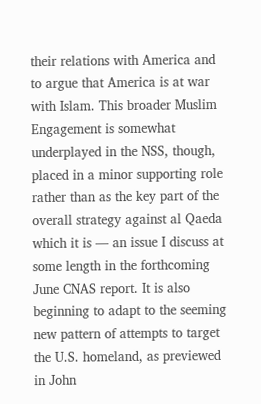their relations with America and to argue that America is at war with Islam. This broader Muslim Engagement is somewhat underplayed in the NSS, though, placed in a minor supporting role rather than as the key part of the overall strategy against al Qaeda which it is — an issue I discuss at some length in the forthcoming June CNAS report. It is also beginning to adapt to the seeming new pattern of attempts to target the U.S. homeland, as previewed in John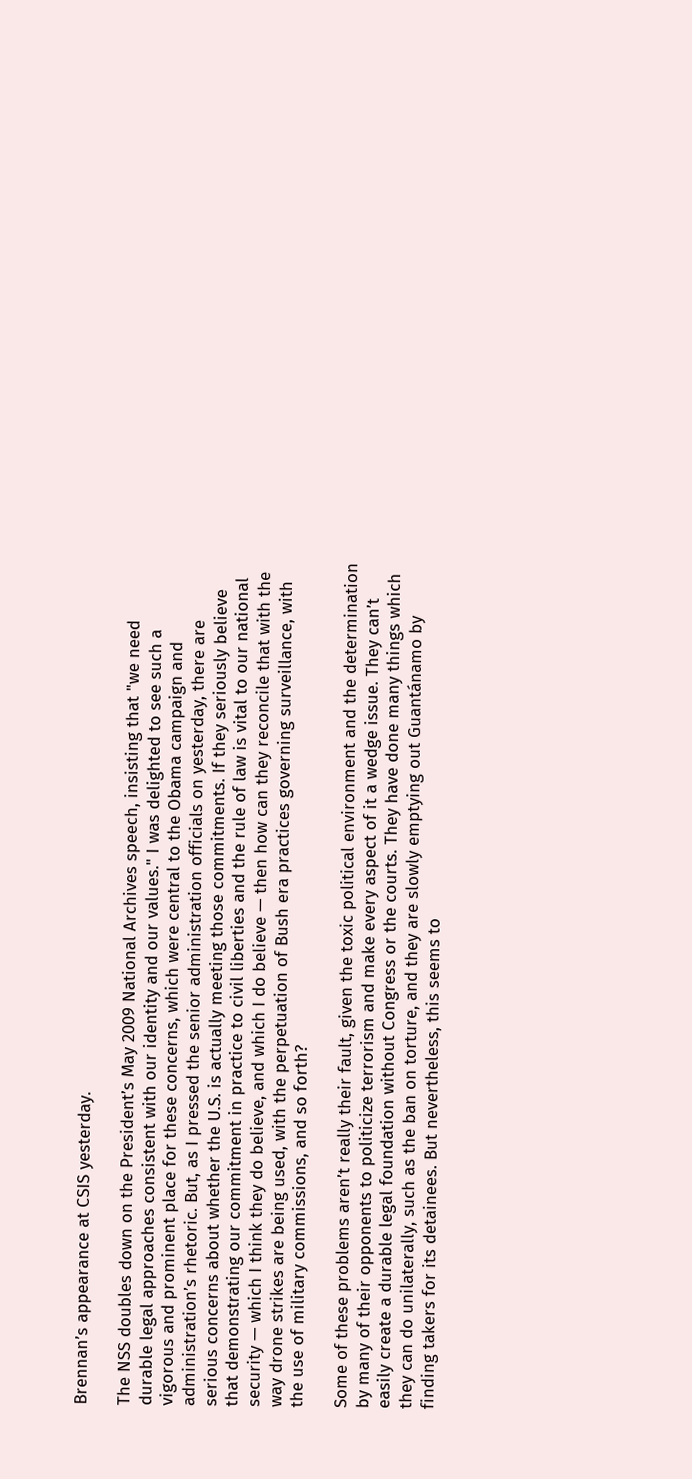Brennan’s appearance at CSIS yesterday.

The NSS doubles down on the President’s May 2009 National Archives speech, insisting that "we need durable legal approaches consistent with our identity and our values." I was delighted to see such a vigorous and prominent place for these concerns, which were central to the Obama campaign and administration’s rhetoric. But, as I pressed the senior administration officials on yesterday, there are serious concerns about whether the U.S. is actually meeting those commitments. If they seriously believe that demonstrating our commitment in practice to civil liberties and the rule of law is vital to our national security — which I think they do believe, and which I do believe — then how can they reconcile that with the way drone strikes are being used, with the perpetuation of Bush era practices governing surveillance, with the use of military commissions, and so forth?

Some of these problems aren’t really their fault, given the toxic political environment and the determination by many of their opponents to politicize terrorism and make every aspect of it a wedge issue. They can’t easily create a durable legal foundation without Congress or the courts. They have done many things which they can do unilaterally, such as the ban on torture, and they are slowly emptying out Guantánamo by finding takers for its detainees. But nevertheless, this seems to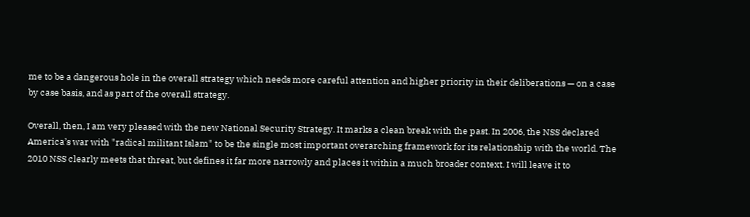me to be a dangerous hole in the overall strategy which needs more careful attention and higher priority in their deliberations — on a case by case basis, and as part of the overall strategy.

Overall, then, I am very pleased with the new National Security Strategy. It marks a clean break with the past. In 2006, the NSS declared America’s war with "radical militant Islam" to be the single most important overarching framework for its relationship with the world. The 2010 NSS clearly meets that threat, but defines it far more narrowly and places it within a much broader context. I will leave it to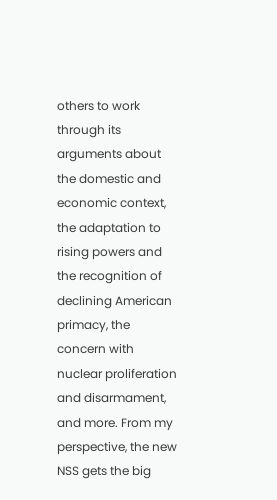others to work through its arguments about the domestic and economic context, the adaptation to rising powers and the recognition of declining American primacy, the concern with nuclear proliferation and disarmament, and more. From my perspective, the new NSS gets the big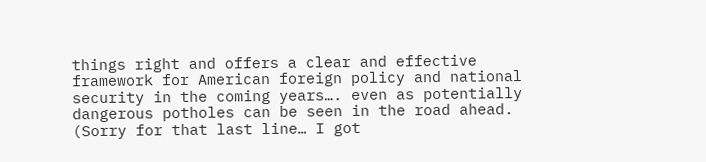things right and offers a clear and effective framework for American foreign policy and national security in the coming years…. even as potentially dangerous potholes can be seen in the road ahead. (Sorry for that last line… I got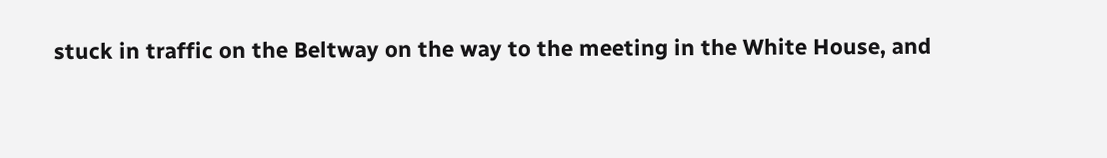stuck in traffic on the Beltway on the way to the meeting in the White House, and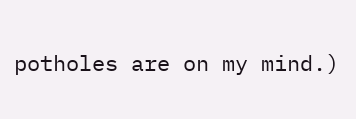potholes are on my mind.)